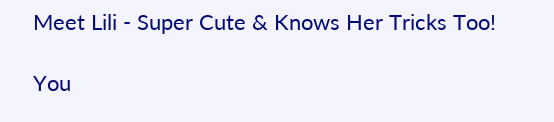Meet Lili - Super Cute & Knows Her Tricks Too!

You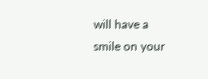will have a smile on your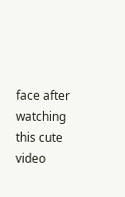face after watching this cute video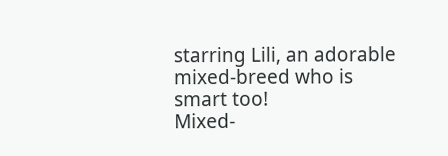starring Lili, an adorable mixed-breed who is smart too!
Mixed-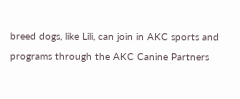breed dogs, like Lili, can join in AKC sports and programs through the AKC Canine Partners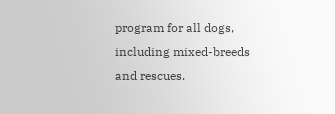program for all dogs, including mixed-breeds and rescues.